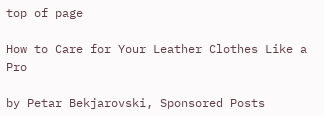top of page

How to Care for Your Leather Clothes Like a Pro

by Petar Bekjarovski, Sponsored Posts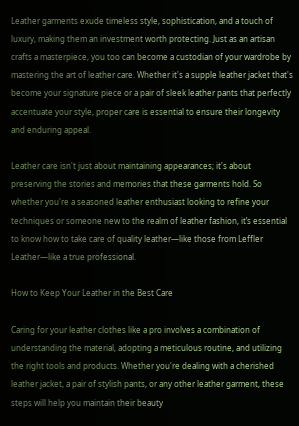Leather garments exude timeless style, sophistication, and a touch of luxury, making them an investment worth protecting. Just as an artisan crafts a masterpiece, you too can become a custodian of your wardrobe by mastering the art of leather care. Whether it's a supple leather jacket that's become your signature piece or a pair of sleek leather pants that perfectly accentuate your style, proper care is essential to ensure their longevity and enduring appeal.

Leather care isn't just about maintaining appearances; it's about preserving the stories and memories that these garments hold. So whether you're a seasoned leather enthusiast looking to refine your techniques or someone new to the realm of leather fashion, it’s essential to know how to take care of quality leather—like those from Leffler Leather—like a true professional.

How to Keep Your Leather in the Best Care

Caring for your leather clothes like a pro involves a combination of understanding the material, adopting a meticulous routine, and utilizing the right tools and products. Whether you're dealing with a cherished leather jacket, a pair of stylish pants, or any other leather garment, these steps will help you maintain their beauty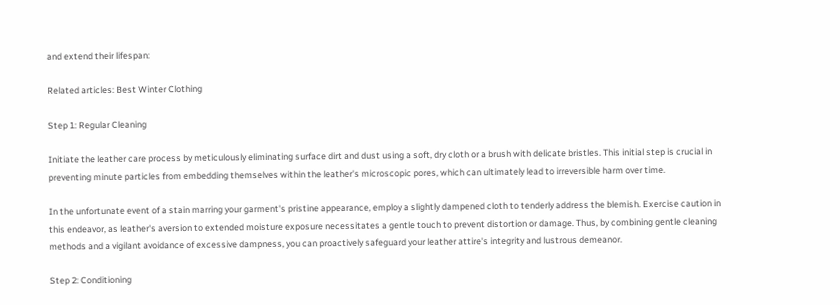and extend their lifespan:

Related articles: Best Winter Clothing

Step 1: Regular Cleaning

Initiate the leather care process by meticulously eliminating surface dirt and dust using a soft, dry cloth or a brush with delicate bristles. This initial step is crucial in preventing minute particles from embedding themselves within the leather's microscopic pores, which can ultimately lead to irreversible harm over time.

In the unfortunate event of a stain marring your garment's pristine appearance, employ a slightly dampened cloth to tenderly address the blemish. Exercise caution in this endeavor, as leather's aversion to extended moisture exposure necessitates a gentle touch to prevent distortion or damage. Thus, by combining gentle cleaning methods and a vigilant avoidance of excessive dampness, you can proactively safeguard your leather attire's integrity and lustrous demeanor.

Step 2: Conditioning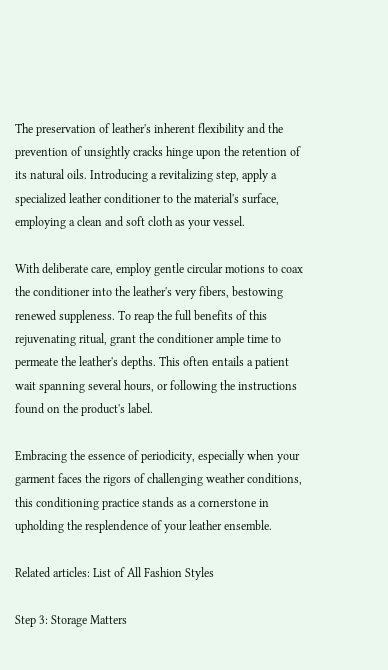The preservation of leather's inherent flexibility and the prevention of unsightly cracks hinge upon the retention of its natural oils. Introducing a revitalizing step, apply a specialized leather conditioner to the material's surface, employing a clean and soft cloth as your vessel.

With deliberate care, employ gentle circular motions to coax the conditioner into the leather's very fibers, bestowing renewed suppleness. To reap the full benefits of this rejuvenating ritual, grant the conditioner ample time to permeate the leather's depths. This often entails a patient wait spanning several hours, or following the instructions found on the product's label.

Embracing the essence of periodicity, especially when your garment faces the rigors of challenging weather conditions, this conditioning practice stands as a cornerstone in upholding the resplendence of your leather ensemble.

Related articles: List of All Fashion Styles

Step 3: Storage Matters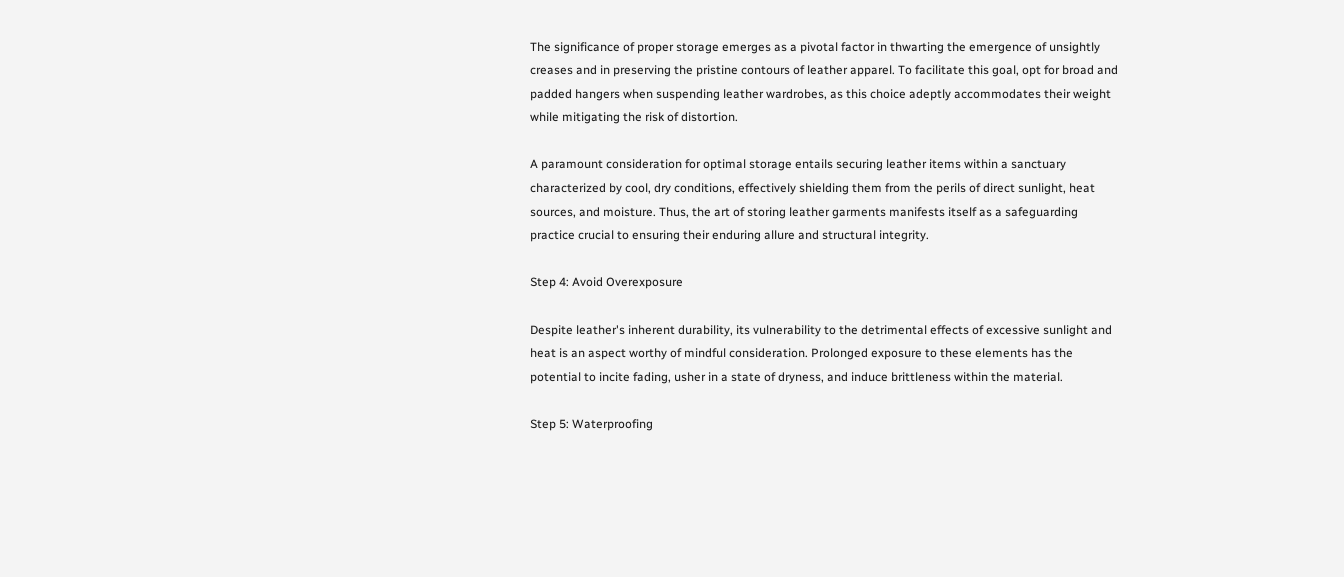The significance of proper storage emerges as a pivotal factor in thwarting the emergence of unsightly creases and in preserving the pristine contours of leather apparel. To facilitate this goal, opt for broad and padded hangers when suspending leather wardrobes, as this choice adeptly accommodates their weight while mitigating the risk of distortion.

A paramount consideration for optimal storage entails securing leather items within a sanctuary characterized by cool, dry conditions, effectively shielding them from the perils of direct sunlight, heat sources, and moisture. Thus, the art of storing leather garments manifests itself as a safeguarding practice crucial to ensuring their enduring allure and structural integrity.

Step 4: Avoid Overexposure

Despite leather's inherent durability, its vulnerability to the detrimental effects of excessive sunlight and heat is an aspect worthy of mindful consideration. Prolonged exposure to these elements has the potential to incite fading, usher in a state of dryness, and induce brittleness within the material.

Step 5: Waterproofing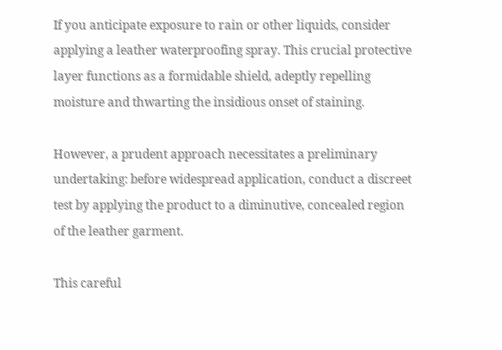If you anticipate exposure to rain or other liquids, consider applying a leather waterproofing spray. This crucial protective layer functions as a formidable shield, adeptly repelling moisture and thwarting the insidious onset of staining.

However, a prudent approach necessitates a preliminary undertaking: before widespread application, conduct a discreet test by applying the product to a diminutive, concealed region of the leather garment.

This careful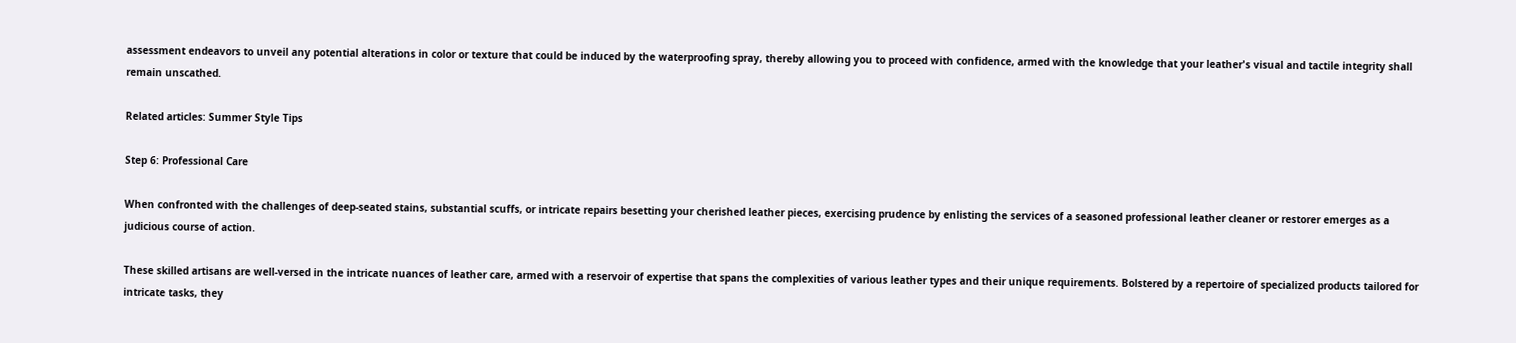assessment endeavors to unveil any potential alterations in color or texture that could be induced by the waterproofing spray, thereby allowing you to proceed with confidence, armed with the knowledge that your leather's visual and tactile integrity shall remain unscathed.

Related articles: Summer Style Tips

Step 6: Professional Care

When confronted with the challenges of deep-seated stains, substantial scuffs, or intricate repairs besetting your cherished leather pieces, exercising prudence by enlisting the services of a seasoned professional leather cleaner or restorer emerges as a judicious course of action.

These skilled artisans are well-versed in the intricate nuances of leather care, armed with a reservoir of expertise that spans the complexities of various leather types and their unique requirements. Bolstered by a repertoire of specialized products tailored for intricate tasks, they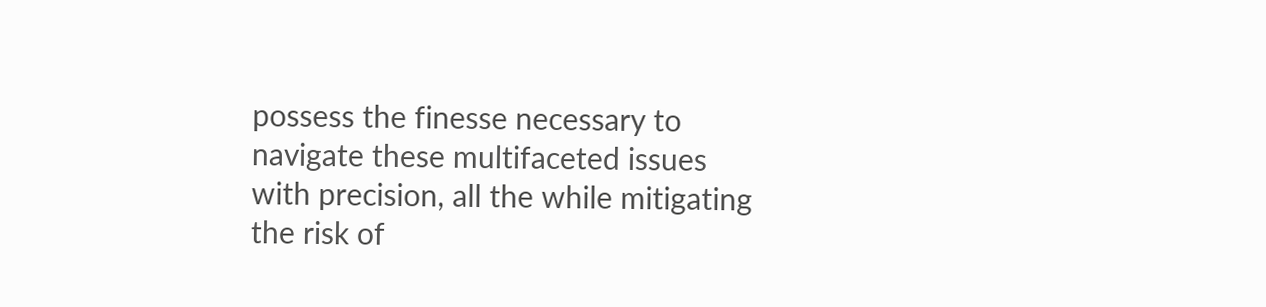possess the finesse necessary to navigate these multifaceted issues with precision, all the while mitigating the risk of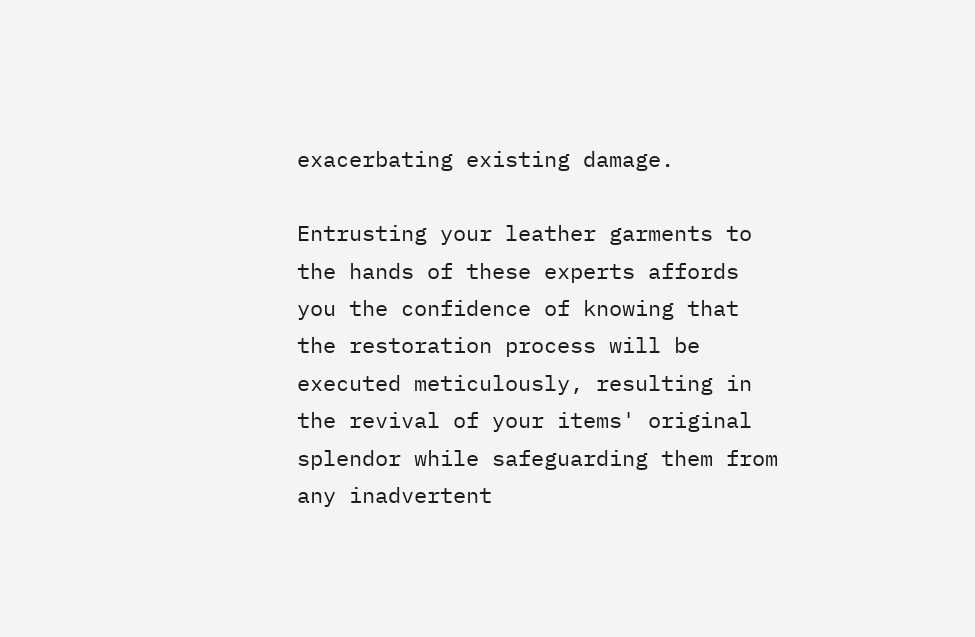exacerbating existing damage.

Entrusting your leather garments to the hands of these experts affords you the confidence of knowing that the restoration process will be executed meticulously, resulting in the revival of your items' original splendor while safeguarding them from any inadvertent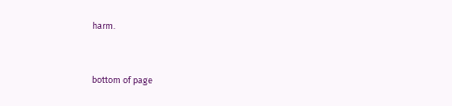harm.


bottom of page